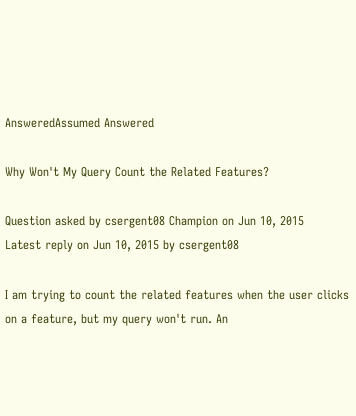AnsweredAssumed Answered

Why Won't My Query Count the Related Features?

Question asked by csergent08 Champion on Jun 10, 2015
Latest reply on Jun 10, 2015 by csergent08

I am trying to count the related features when the user clicks on a feature, but my query won't run. An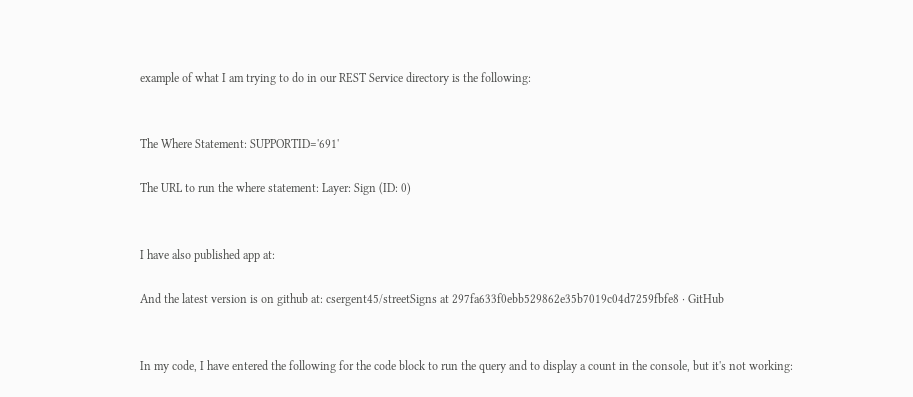example of what I am trying to do in our REST Service directory is the following:


The Where Statement: SUPPORTID='691'

The URL to run the where statement: Layer: Sign (ID: 0)


I have also published app at:

And the latest version is on github at: csergent45/streetSigns at 297fa633f0ebb529862e35b7019c04d7259fbfe8 · GitHub


In my code, I have entered the following for the code block to run the query and to display a count in the console, but it's not working: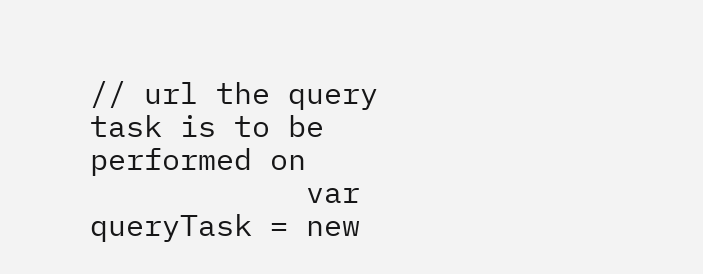// url the query task is to be performed on
            var queryTask = new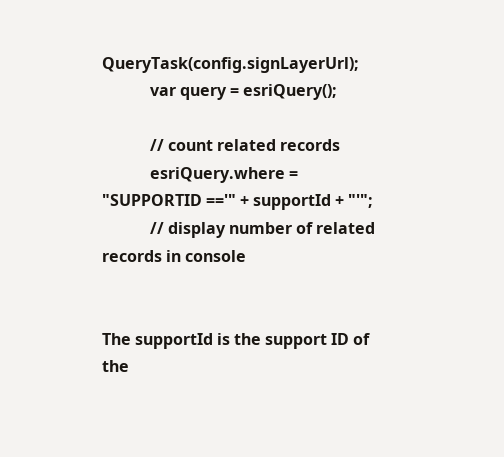QueryTask(config.signLayerUrl);
            var query = esriQuery();

            // count related records
            esriQuery.where = "SUPPORTID =='" + supportId + "'";
            // display number of related records in console


The supportId is the support ID of the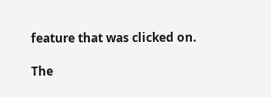feature that was clicked on.

The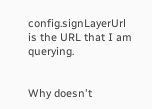config.signLayerUrl is the URL that I am querying.


Why doesn't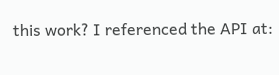this work? I referenced the API at: